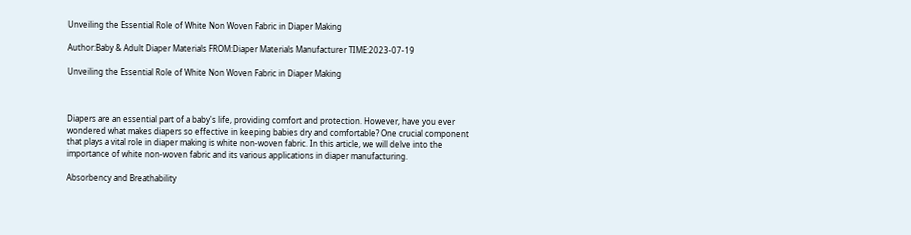Unveiling the Essential Role of White Non Woven Fabric in Diaper Making

Author:Baby & Adult Diaper Materials FROM:Diaper Materials Manufacturer TIME:2023-07-19

Unveiling the Essential Role of White Non Woven Fabric in Diaper Making



Diapers are an essential part of a baby's life, providing comfort and protection. However, have you ever wondered what makes diapers so effective in keeping babies dry and comfortable? One crucial component that plays a vital role in diaper making is white non-woven fabric. In this article, we will delve into the importance of white non-woven fabric and its various applications in diaper manufacturing.

Absorbency and Breathability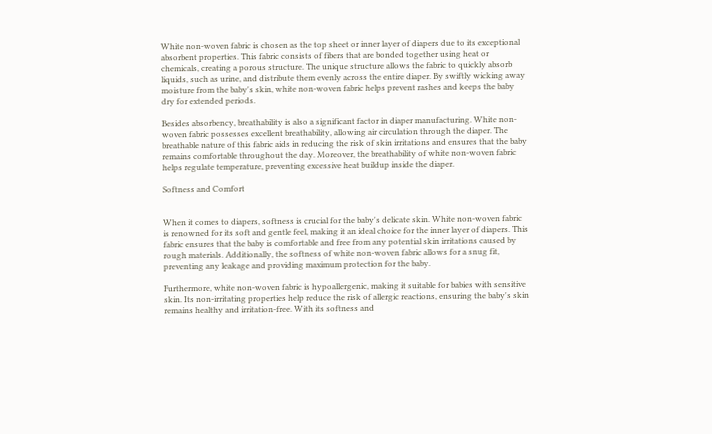White non-woven fabric is chosen as the top sheet or inner layer of diapers due to its exceptional absorbent properties. This fabric consists of fibers that are bonded together using heat or chemicals, creating a porous structure. The unique structure allows the fabric to quickly absorb liquids, such as urine, and distribute them evenly across the entire diaper. By swiftly wicking away moisture from the baby's skin, white non-woven fabric helps prevent rashes and keeps the baby dry for extended periods.

Besides absorbency, breathability is also a significant factor in diaper manufacturing. White non-woven fabric possesses excellent breathability, allowing air circulation through the diaper. The breathable nature of this fabric aids in reducing the risk of skin irritations and ensures that the baby remains comfortable throughout the day. Moreover, the breathability of white non-woven fabric helps regulate temperature, preventing excessive heat buildup inside the diaper.

Softness and Comfort


When it comes to diapers, softness is crucial for the baby's delicate skin. White non-woven fabric is renowned for its soft and gentle feel, making it an ideal choice for the inner layer of diapers. This fabric ensures that the baby is comfortable and free from any potential skin irritations caused by rough materials. Additionally, the softness of white non-woven fabric allows for a snug fit, preventing any leakage and providing maximum protection for the baby.

Furthermore, white non-woven fabric is hypoallergenic, making it suitable for babies with sensitive skin. Its non-irritating properties help reduce the risk of allergic reactions, ensuring the baby's skin remains healthy and irritation-free. With its softness and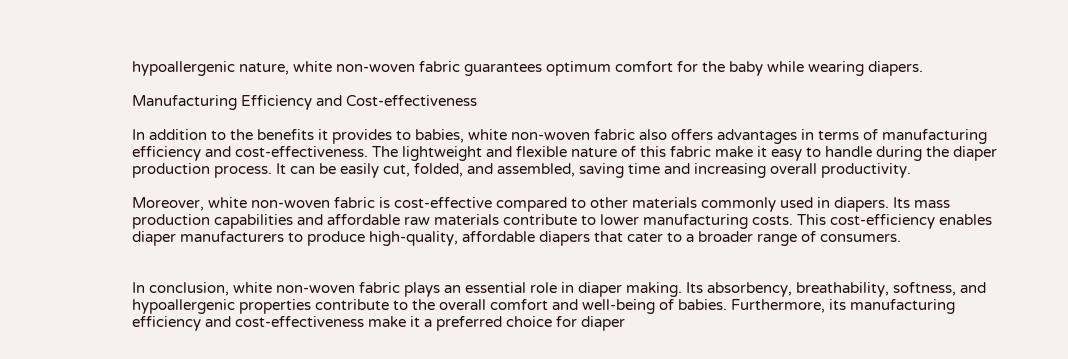hypoallergenic nature, white non-woven fabric guarantees optimum comfort for the baby while wearing diapers.

Manufacturing Efficiency and Cost-effectiveness

In addition to the benefits it provides to babies, white non-woven fabric also offers advantages in terms of manufacturing efficiency and cost-effectiveness. The lightweight and flexible nature of this fabric make it easy to handle during the diaper production process. It can be easily cut, folded, and assembled, saving time and increasing overall productivity.

Moreover, white non-woven fabric is cost-effective compared to other materials commonly used in diapers. Its mass production capabilities and affordable raw materials contribute to lower manufacturing costs. This cost-efficiency enables diaper manufacturers to produce high-quality, affordable diapers that cater to a broader range of consumers.


In conclusion, white non-woven fabric plays an essential role in diaper making. Its absorbency, breathability, softness, and hypoallergenic properties contribute to the overall comfort and well-being of babies. Furthermore, its manufacturing efficiency and cost-effectiveness make it a preferred choice for diaper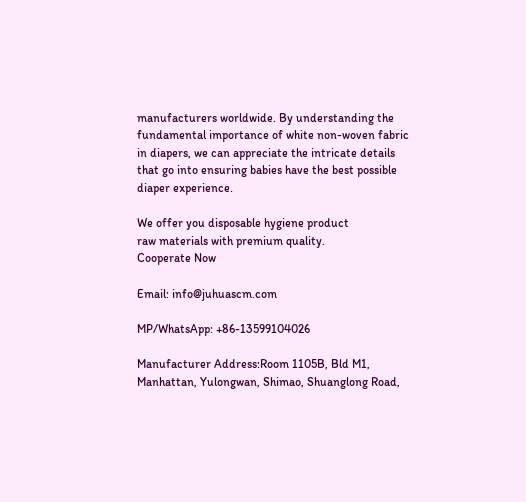manufacturers worldwide. By understanding the fundamental importance of white non-woven fabric in diapers, we can appreciate the intricate details that go into ensuring babies have the best possible diaper experience.

We offer you disposable hygiene product
raw materials with premium quality.
Cooperate Now

Email: info@juhuascm.com

MP/WhatsApp: +86-13599104026

Manufacturer Address:Room 1105B, Bld M1, Manhattan, Yulongwan, Shimao, Shuanglong Road,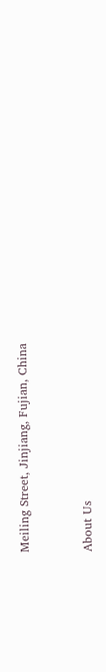Meiling Street, Jinjiang, Fujian, China


About Us